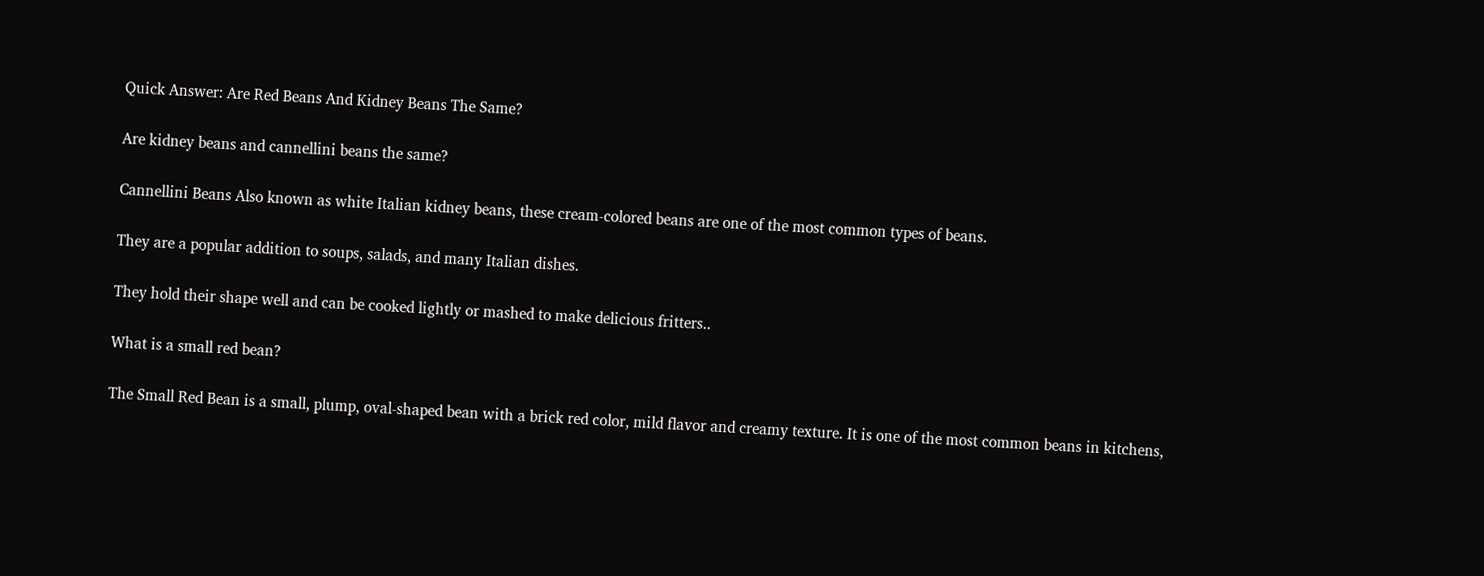Quick Answer: Are Red Beans And Kidney Beans The Same?

Are kidney beans and cannellini beans the same?

Cannellini Beans Also known as white Italian kidney beans, these cream-colored beans are one of the most common types of beans.

They are a popular addition to soups, salads, and many Italian dishes.

They hold their shape well and can be cooked lightly or mashed to make delicious fritters..

What is a small red bean?

The Small Red Bean is a small, plump, oval-shaped bean with a brick red color, mild flavor and creamy texture. It is one of the most common beans in kitchens,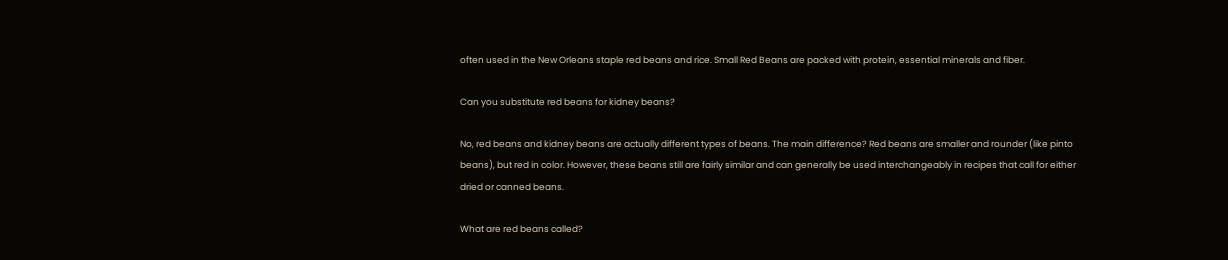often used in the New Orleans staple red beans and rice. Small Red Beans are packed with protein, essential minerals and fiber.

Can you substitute red beans for kidney beans?

No, red beans and kidney beans are actually different types of beans. The main difference? Red beans are smaller and rounder (like pinto beans), but red in color. However, these beans still are fairly similar and can generally be used interchangeably in recipes that call for either dried or canned beans.

What are red beans called?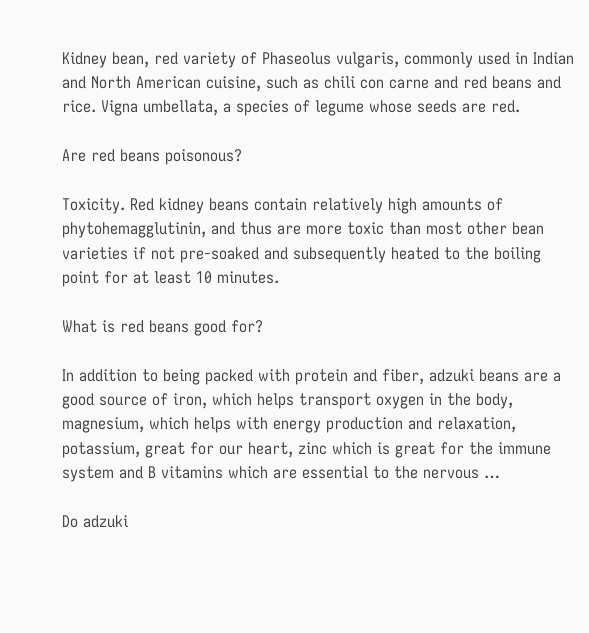Kidney bean, red variety of Phaseolus vulgaris, commonly used in Indian and North American cuisine, such as chili con carne and red beans and rice. Vigna umbellata, a species of legume whose seeds are red.

Are red beans poisonous?

Toxicity. Red kidney beans contain relatively high amounts of phytohemagglutinin, and thus are more toxic than most other bean varieties if not pre-soaked and subsequently heated to the boiling point for at least 10 minutes.

What is red beans good for?

In addition to being packed with protein and fiber, adzuki beans are a good source of iron, which helps transport oxygen in the body, magnesium, which helps with energy production and relaxation, potassium, great for our heart, zinc which is great for the immune system and B vitamins which are essential to the nervous …

Do adzuki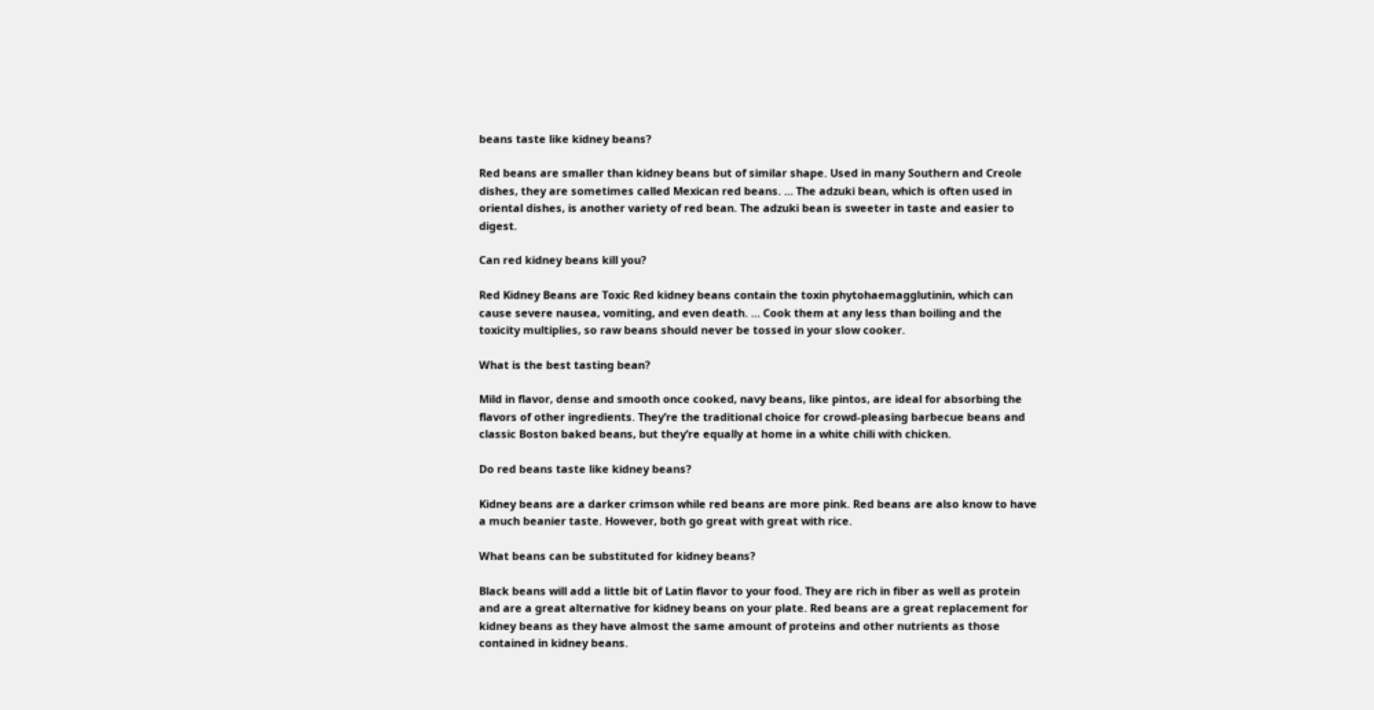beans taste like kidney beans?

Red beans are smaller than kidney beans but of similar shape. Used in many Southern and Creole dishes, they are sometimes called Mexican red beans. … The adzuki bean, which is often used in oriental dishes, is another variety of red bean. The adzuki bean is sweeter in taste and easier to digest.

Can red kidney beans kill you?

Red Kidney Beans are Toxic Red kidney beans contain the toxin phytohaemagglutinin, which can cause severe nausea, vomiting, and even death. … Cook them at any less than boiling and the toxicity multiplies, so raw beans should never be tossed in your slow cooker.

What is the best tasting bean?

Mild in flavor, dense and smooth once cooked, navy beans, like pintos, are ideal for absorbing the flavors of other ingredients. They’re the traditional choice for crowd-pleasing barbecue beans and classic Boston baked beans, but they’re equally at home in a white chili with chicken.

Do red beans taste like kidney beans?

Kidney beans are a darker crimson while red beans are more pink. Red beans are also know to have a much beanier taste. However, both go great with great with rice.

What beans can be substituted for kidney beans?

Black beans will add a little bit of Latin flavor to your food. They are rich in fiber as well as protein and are a great alternative for kidney beans on your plate. Red beans are a great replacement for kidney beans as they have almost the same amount of proteins and other nutrients as those contained in kidney beans.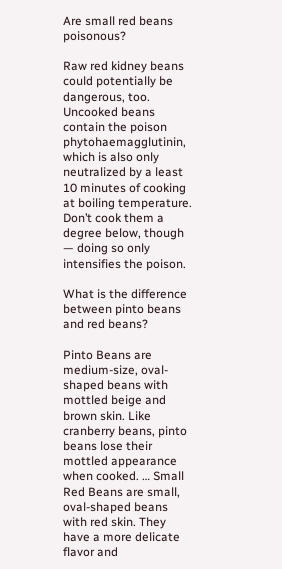Are small red beans poisonous?

Raw red kidney beans could potentially be dangerous, too. Uncooked beans contain the poison phytohaemagglutinin, which is also only neutralized by a least 10 minutes of cooking at boiling temperature. Don’t cook them a degree below, though — doing so only intensifies the poison.

What is the difference between pinto beans and red beans?

Pinto Beans are medium-size, oval-shaped beans with mottled beige and brown skin. Like cranberry beans, pinto beans lose their mottled appearance when cooked. … Small Red Beans are small, oval-shaped beans with red skin. They have a more delicate flavor and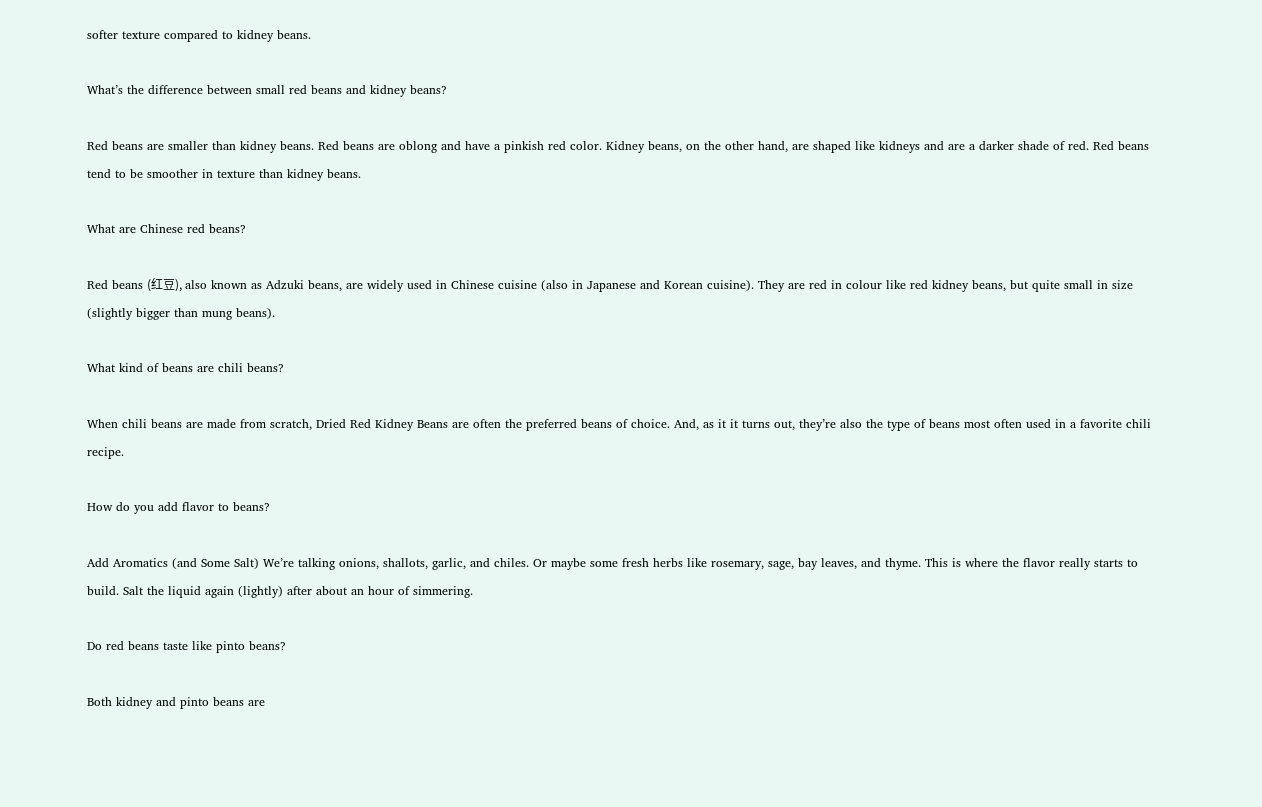softer texture compared to kidney beans.

What’s the difference between small red beans and kidney beans?

Red beans are smaller than kidney beans. Red beans are oblong and have a pinkish red color. Kidney beans, on the other hand, are shaped like kidneys and are a darker shade of red. Red beans tend to be smoother in texture than kidney beans.

What are Chinese red beans?

Red beans (红豆), also known as Adzuki beans, are widely used in Chinese cuisine (also in Japanese and Korean cuisine). They are red in colour like red kidney beans, but quite small in size (slightly bigger than mung beans).

What kind of beans are chili beans?

When chili beans are made from scratch, Dried Red Kidney Beans are often the preferred beans of choice. And, as it it turns out, they’re also the type of beans most often used in a favorite chili recipe.

How do you add flavor to beans?

Add Aromatics (and Some Salt) We’re talking onions, shallots, garlic, and chiles. Or maybe some fresh herbs like rosemary, sage, bay leaves, and thyme. This is where the flavor really starts to build. Salt the liquid again (lightly) after about an hour of simmering.

Do red beans taste like pinto beans?

Both kidney and pinto beans are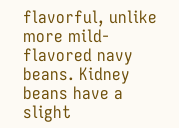flavorful, unlike more mild-flavored navy beans. Kidney beans have a slight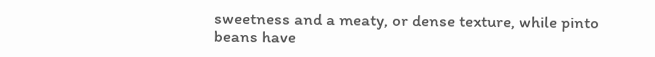sweetness and a meaty, or dense texture, while pinto beans have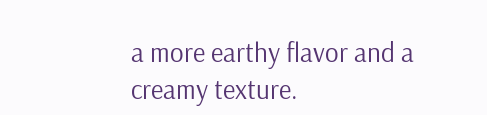a more earthy flavor and a creamy texture.